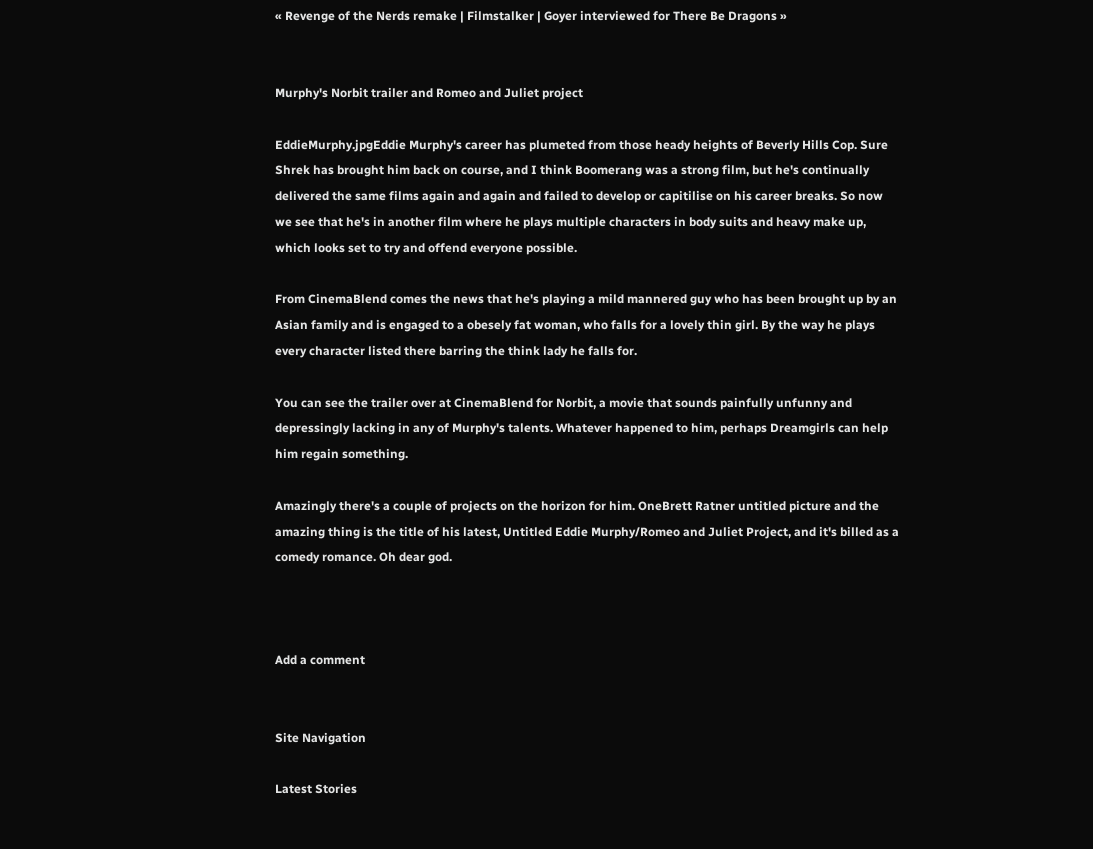« Revenge of the Nerds remake | Filmstalker | Goyer interviewed for There Be Dragons »


Murphy's Norbit trailer and Romeo and Juliet project

EddieMurphy.jpgEddie Murphy's career has plumeted from those heady heights of Beverly Hills Cop. Sure Shrek has brought him back on course, and I think Boomerang was a strong film, but he's continually delivered the same films again and again and failed to develop or capitilise on his career breaks. So now we see that he's in another film where he plays multiple characters in body suits and heavy make up, which looks set to try and offend everyone possible.

From CinemaBlend comes the news that he's playing a mild mannered guy who has been brought up by an Asian family and is engaged to a obesely fat woman, who falls for a lovely thin girl. By the way he plays every character listed there barring the think lady he falls for.

You can see the trailer over at CinemaBlend for Norbit, a movie that sounds painfully unfunny and depressingly lacking in any of Murphy's talents. Whatever happened to him, perhaps Dreamgirls can help him regain something.

Amazingly there's a couple of projects on the horizon for him. OneBrett Ratner untitled picture and the amazing thing is the title of his latest, Untitled Eddie Murphy/Romeo and Juliet Project, and it's billed as a comedy romance. Oh dear god.



Add a comment


Site Navigation

Latest Stories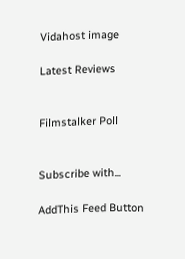Vidahost image

Latest Reviews


Filmstalker Poll


Subscribe with...

AddThis Feed Button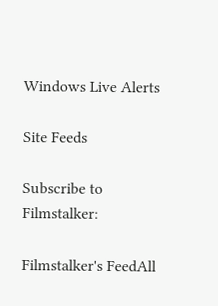Windows Live Alerts

Site Feeds

Subscribe to Filmstalker:

Filmstalker's FeedAll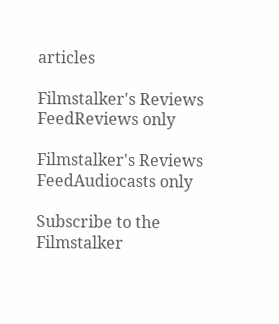articles

Filmstalker's Reviews FeedReviews only

Filmstalker's Reviews FeedAudiocasts only

Subscribe to the Filmstalker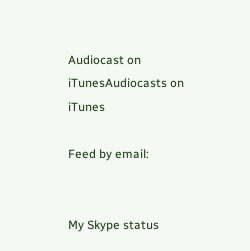Audiocast on iTunesAudiocasts on iTunes

Feed by email:


My Skype status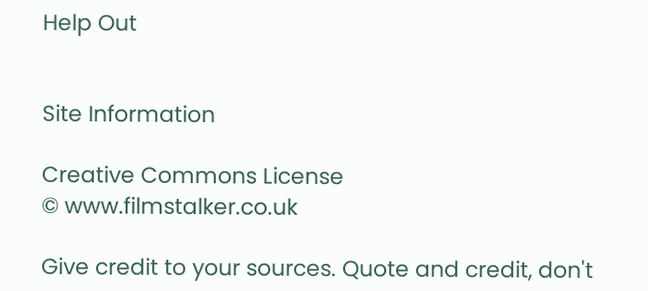Help Out


Site Information

Creative Commons License
© www.filmstalker.co.uk

Give credit to your sources. Quote and credit, don't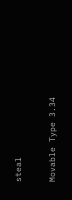steal

Movable Type 3.34